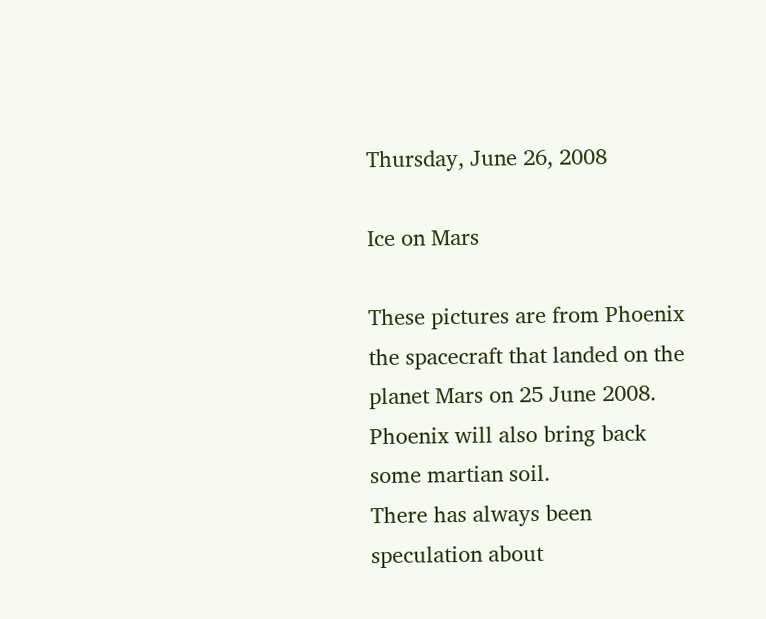Thursday, June 26, 2008

Ice on Mars

These pictures are from Phoenix the spacecraft that landed on the planet Mars on 25 June 2008.
Phoenix will also bring back some martian soil.
There has always been speculation about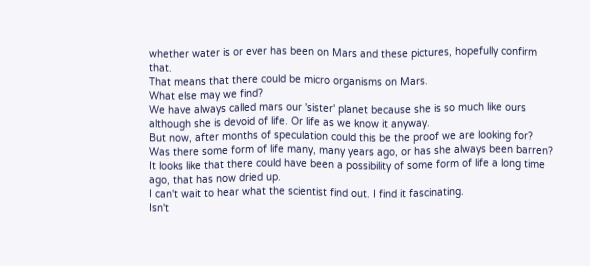whether water is or ever has been on Mars and these pictures, hopefully confirm that.
That means that there could be micro organisms on Mars.
What else may we find?
We have always called mars our 'sister' planet because she is so much like ours although she is devoid of life. Or life as we know it anyway.
But now, after months of speculation could this be the proof we are looking for? Was there some form of life many, many years ago, or has she always been barren?
It looks like that there could have been a possibility of some form of life a long time ago, that has now dried up.
I can't wait to hear what the scientist find out. I find it fascinating.
Isn't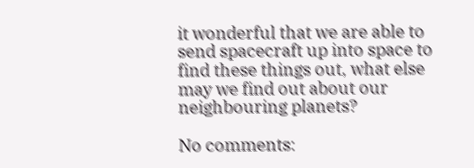it wonderful that we are able to send spacecraft up into space to find these things out, what else may we find out about our neighbouring planets?

No comments: